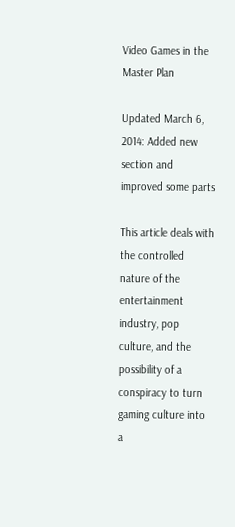Video Games in the Master Plan

Updated March 6, 2014: Added new section and improved some parts

This article deals with the controlled nature of the entertainment industry, pop culture, and the possibility of a conspiracy to turn gaming culture into a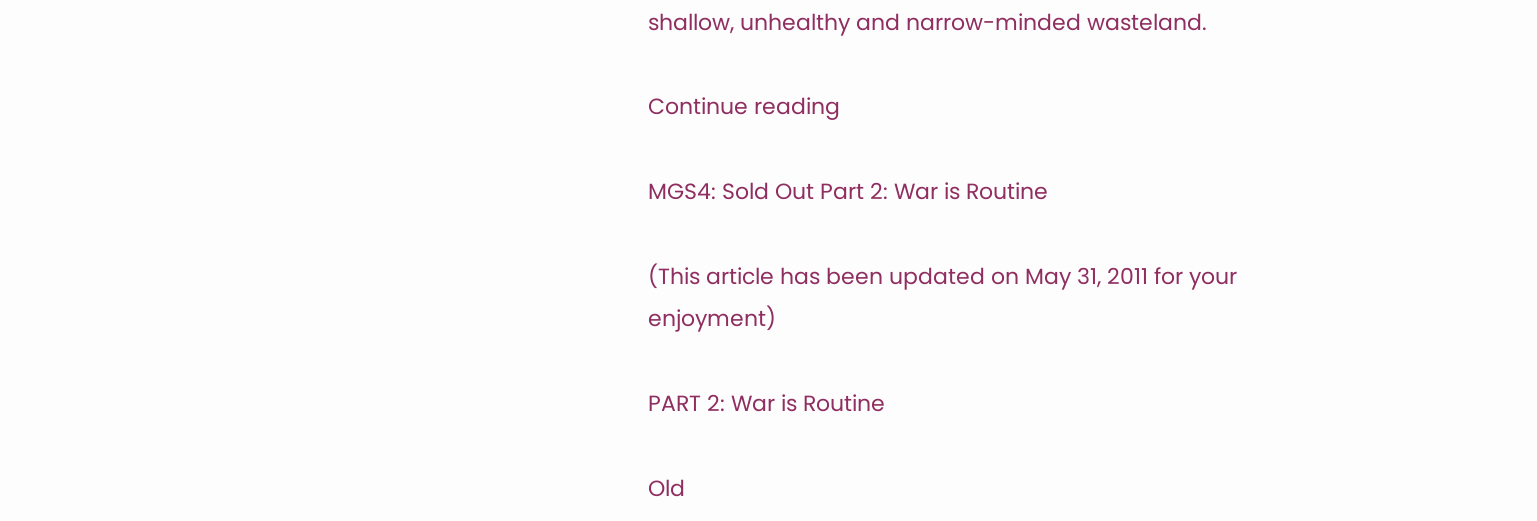shallow, unhealthy and narrow-minded wasteland.

Continue reading

MGS4: Sold Out Part 2: War is Routine

(This article has been updated on May 31, 2011 for your enjoyment)

PART 2: War is Routine

Old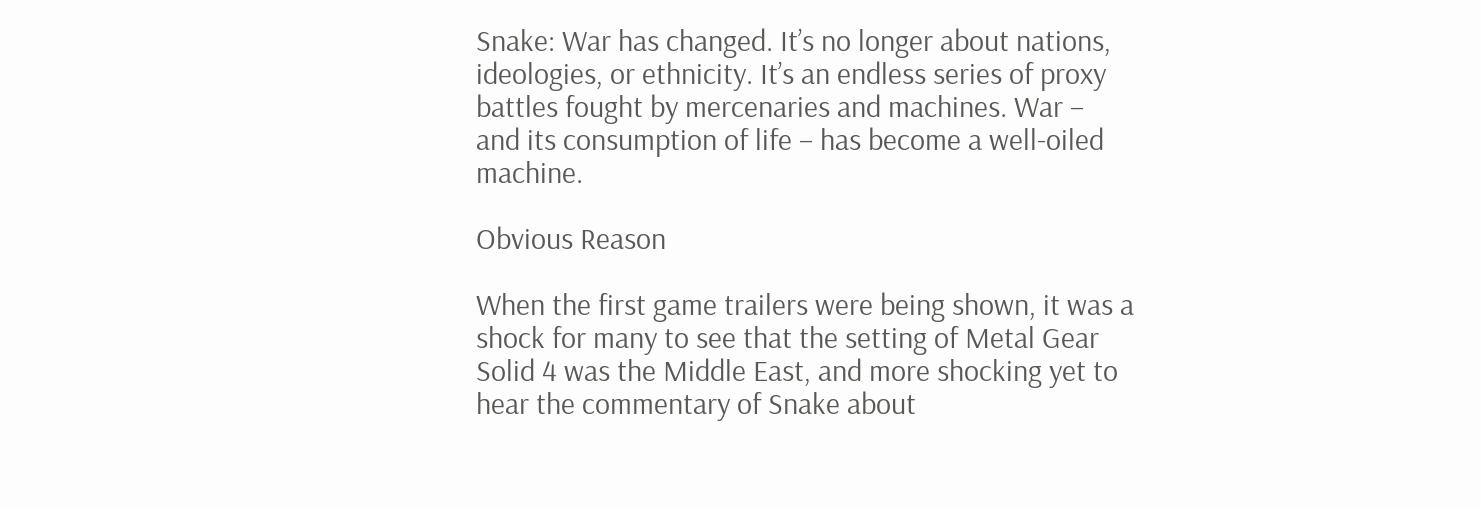Snake: War has changed. It’s no longer about nations, ideologies, or ethnicity. It’s an endless series of proxy battles fought by mercenaries and machines. War – and its consumption of life – has become a well-oiled machine.

Obvious Reason

When the first game trailers were being shown, it was a shock for many to see that the setting of Metal Gear Solid 4 was the Middle East, and more shocking yet to hear the commentary of Snake about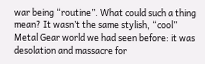war being “routine”. What could such a thing mean? It wasn’t the same stylish, “cool” Metal Gear world we had seen before: it was desolation and massacre for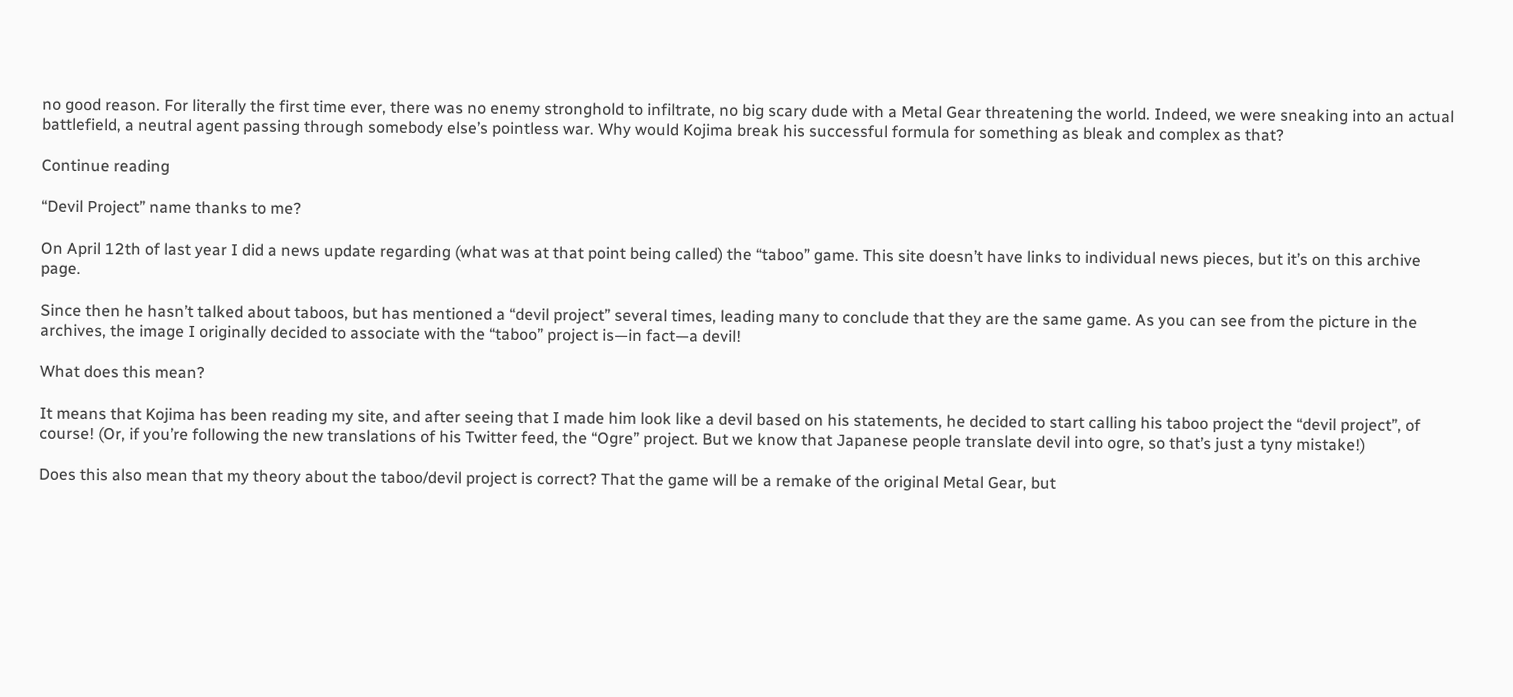no good reason. For literally the first time ever, there was no enemy stronghold to infiltrate, no big scary dude with a Metal Gear threatening the world. Indeed, we were sneaking into an actual battlefield, a neutral agent passing through somebody else’s pointless war. Why would Kojima break his successful formula for something as bleak and complex as that?

Continue reading

“Devil Project” name thanks to me?

On April 12th of last year I did a news update regarding (what was at that point being called) the “taboo” game. This site doesn’t have links to individual news pieces, but it’s on this archive page.

Since then he hasn’t talked about taboos, but has mentioned a “devil project” several times, leading many to conclude that they are the same game. As you can see from the picture in the archives, the image I originally decided to associate with the “taboo” project is—in fact—a devil!

What does this mean?

It means that Kojima has been reading my site, and after seeing that I made him look like a devil based on his statements, he decided to start calling his taboo project the “devil project”, of course! (Or, if you’re following the new translations of his Twitter feed, the “Ogre” project. But we know that Japanese people translate devil into ogre, so that’s just a tyny mistake!)

Does this also mean that my theory about the taboo/devil project is correct? That the game will be a remake of the original Metal Gear, but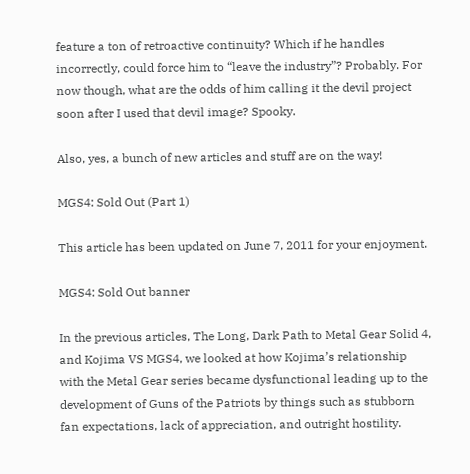feature a ton of retroactive continuity? Which if he handles incorrectly, could force him to “leave the industry”? Probably. For now though, what are the odds of him calling it the devil project soon after I used that devil image? Spooky.

Also, yes, a bunch of new articles and stuff are on the way!

MGS4: Sold Out (Part 1)

This article has been updated on June 7, 2011 for your enjoyment.

MGS4: Sold Out banner

In the previous articles, The Long, Dark Path to Metal Gear Solid 4, and Kojima VS MGS4, we looked at how Kojima’s relationship with the Metal Gear series became dysfunctional leading up to the development of Guns of the Patriots by things such as stubborn fan expectations, lack of appreciation, and outright hostility.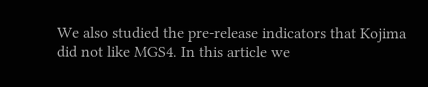We also studied the pre-release indicators that Kojima did not like MGS4. In this article we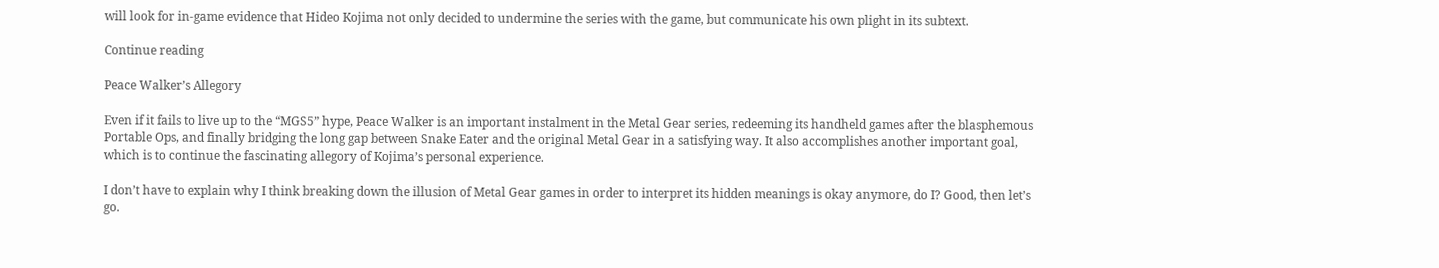will look for in-game evidence that Hideo Kojima not only decided to undermine the series with the game, but communicate his own plight in its subtext.

Continue reading

Peace Walker’s Allegory

Even if it fails to live up to the “MGS5” hype, Peace Walker is an important instalment in the Metal Gear series, redeeming its handheld games after the blasphemous Portable Ops, and finally bridging the long gap between Snake Eater and the original Metal Gear in a satisfying way. It also accomplishes another important goal, which is to continue the fascinating allegory of Kojima’s personal experience.

I don’t have to explain why I think breaking down the illusion of Metal Gear games in order to interpret its hidden meanings is okay anymore, do I? Good, then let’s go.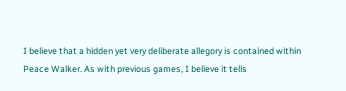I believe that a hidden yet very deliberate allegory is contained within Peace Walker. As with previous games, I believe it tells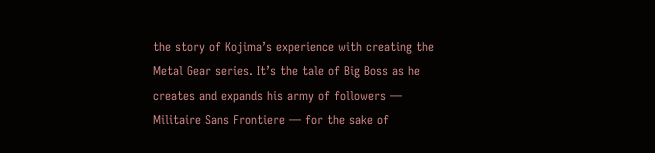the story of Kojima’s experience with creating the Metal Gear series. It’s the tale of Big Boss as he creates and expands his army of followers — Militaire Sans Frontiere — for the sake of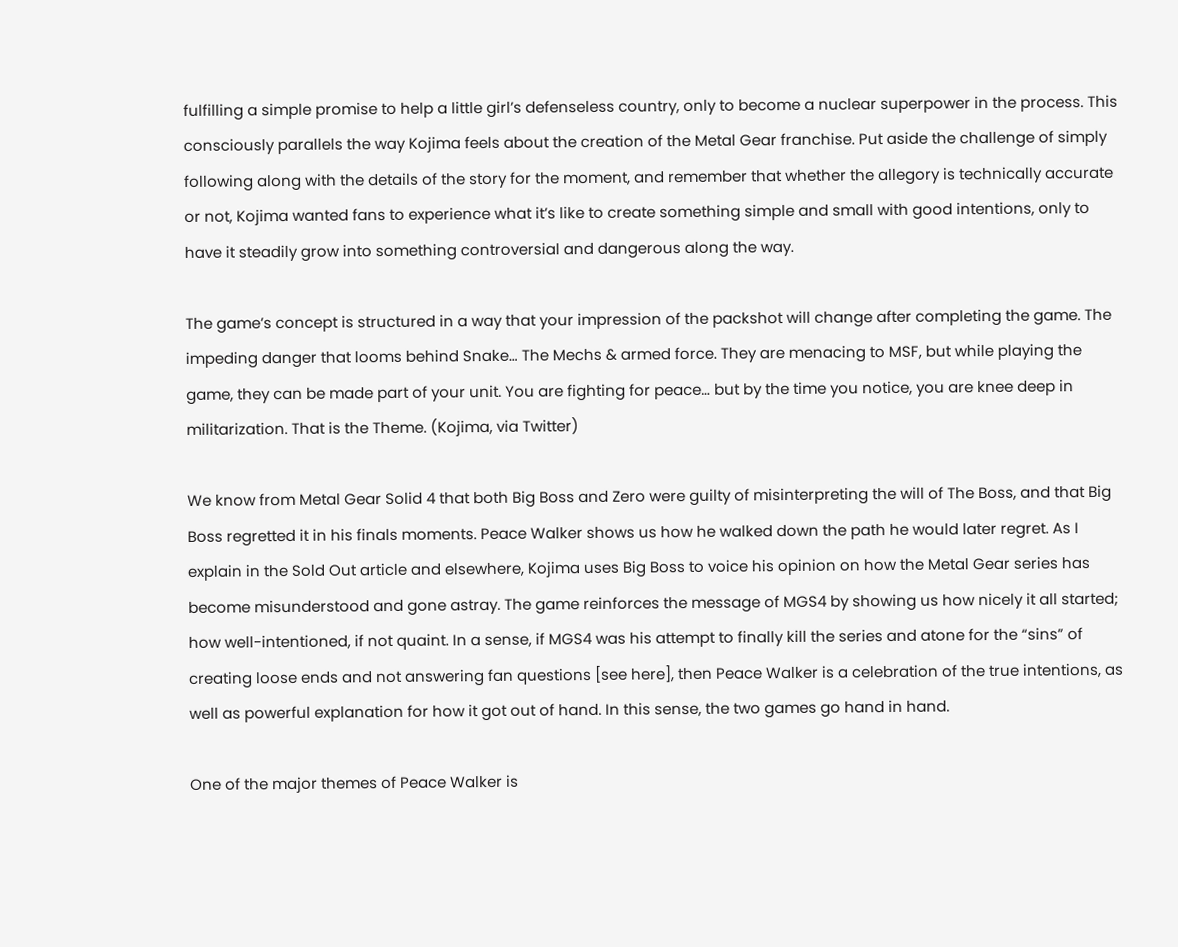fulfilling a simple promise to help a little girl’s defenseless country, only to become a nuclear superpower in the process. This consciously parallels the way Kojima feels about the creation of the Metal Gear franchise. Put aside the challenge of simply following along with the details of the story for the moment, and remember that whether the allegory is technically accurate or not, Kojima wanted fans to experience what it’s like to create something simple and small with good intentions, only to have it steadily grow into something controversial and dangerous along the way.

The game’s concept is structured in a way that your impression of the packshot will change after completing the game. The impeding danger that looms behind Snake… The Mechs & armed force. They are menacing to MSF, but while playing the game, they can be made part of your unit. You are fighting for peace… but by the time you notice, you are knee deep in militarization. That is the Theme. (Kojima, via Twitter)

We know from Metal Gear Solid 4 that both Big Boss and Zero were guilty of misinterpreting the will of The Boss, and that Big Boss regretted it in his finals moments. Peace Walker shows us how he walked down the path he would later regret. As I explain in the Sold Out article and elsewhere, Kojima uses Big Boss to voice his opinion on how the Metal Gear series has become misunderstood and gone astray. The game reinforces the message of MGS4 by showing us how nicely it all started; how well-intentioned, if not quaint. In a sense, if MGS4 was his attempt to finally kill the series and atone for the “sins” of creating loose ends and not answering fan questions [see here], then Peace Walker is a celebration of the true intentions, as well as powerful explanation for how it got out of hand. In this sense, the two games go hand in hand.

One of the major themes of Peace Walker is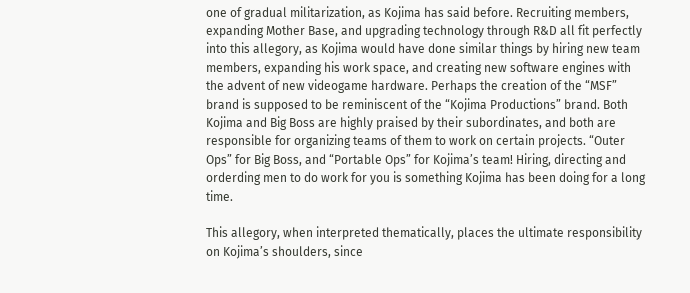one of gradual militarization, as Kojima has said before. Recruiting members, expanding Mother Base, and upgrading technology through R&D all fit perfectly into this allegory, as Kojima would have done similar things by hiring new team members, expanding his work space, and creating new software engines with the advent of new videogame hardware. Perhaps the creation of the “MSF” brand is supposed to be reminiscent of the “Kojima Productions” brand. Both Kojima and Big Boss are highly praised by their subordinates, and both are responsible for organizing teams of them to work on certain projects. “Outer Ops” for Big Boss, and “Portable Ops” for Kojima’s team! Hiring, directing and orderding men to do work for you is something Kojima has been doing for a long time.

This allegory, when interpreted thematically, places the ultimate responsibility on Kojima’s shoulders, since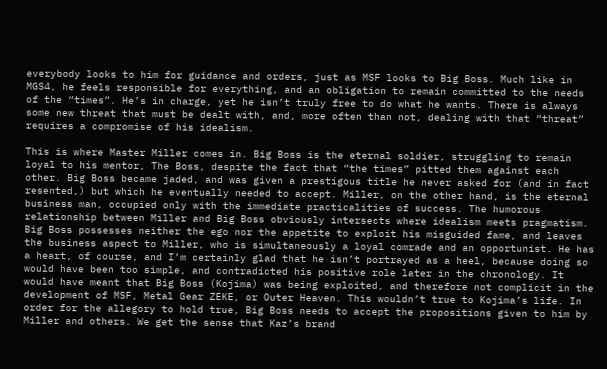everybody looks to him for guidance and orders, just as MSF looks to Big Boss. Much like in MGS4, he feels responsible for everything, and an obligation to remain committed to the needs of the “times”. He’s in charge, yet he isn’t truly free to do what he wants. There is always some new threat that must be dealt with, and, more often than not, dealing with that “threat” requires a compromise of his idealism.

This is where Master Miller comes in. Big Boss is the eternal soldier, struggling to remain loyal to his mentor, The Boss, despite the fact that “the times” pitted them against each other. Big Boss became jaded, and was given a prestigous title he never asked for (and in fact resented,) but which he eventually needed to accept. Miller, on the other hand, is the eternal business man, occupied only with the immediate practicalities of success. The humorous relationship between Miller and Big Boss obviously intersects where idealism meets pragmatism. Big Boss possesses neither the ego nor the appetite to exploit his misguided fame, and leaves the business aspect to Miller, who is simultaneously a loyal comrade and an opportunist. He has a heart, of course, and I’m certainly glad that he isn’t portrayed as a heel, because doing so would have been too simple, and contradicted his positive role later in the chronology. It would have meant that Big Boss (Kojima) was being exploited, and therefore not complicit in the development of MSF, Metal Gear ZEKE, or Outer Heaven. This wouldn’t true to Kojima’s life. In order for the allegory to hold true, Big Boss needs to accept the propositions given to him by Miller and others. We get the sense that Kaz’s brand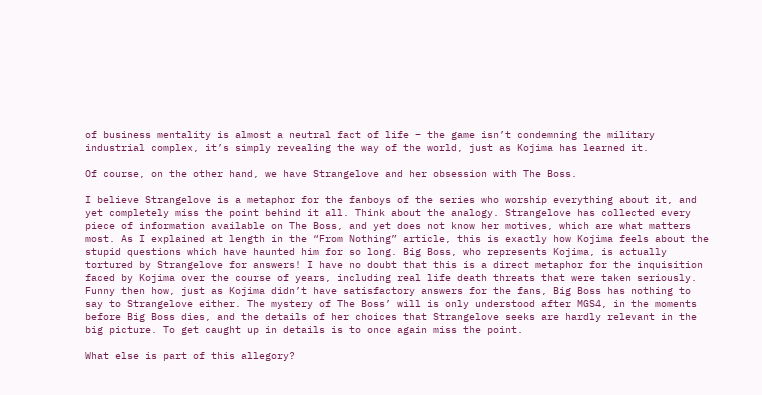of business mentality is almost a neutral fact of life – the game isn’t condemning the military industrial complex, it’s simply revealing the way of the world, just as Kojima has learned it.

Of course, on the other hand, we have Strangelove and her obsession with The Boss.

I believe Strangelove is a metaphor for the fanboys of the series who worship everything about it, and yet completely miss the point behind it all. Think about the analogy. Strangelove has collected every piece of information available on The Boss, and yet does not know her motives, which are what matters most. As I explained at length in the “From Nothing” article, this is exactly how Kojima feels about the stupid questions which have haunted him for so long. Big Boss, who represents Kojima, is actually tortured by Strangelove for answers! I have no doubt that this is a direct metaphor for the inquisition faced by Kojima over the course of years, including real life death threats that were taken seriously. Funny then how, just as Kojima didn’t have satisfactory answers for the fans, Big Boss has nothing to say to Strangelove either. The mystery of The Boss’ will is only understood after MGS4, in the moments before Big Boss dies, and the details of her choices that Strangelove seeks are hardly relevant in the big picture. To get caught up in details is to once again miss the point.

What else is part of this allegory?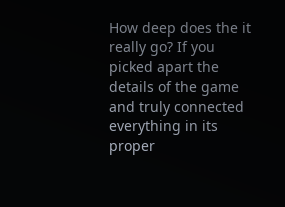How deep does the it really go? If you picked apart the details of the game and truly connected everything in its proper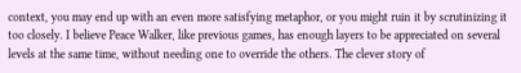context, you may end up with an even more satisfying metaphor, or you might ruin it by scrutinizing it too closely. I believe Peace Walker, like previous games, has enough layers to be appreciated on several levels at the same time, without needing one to override the others. The clever story of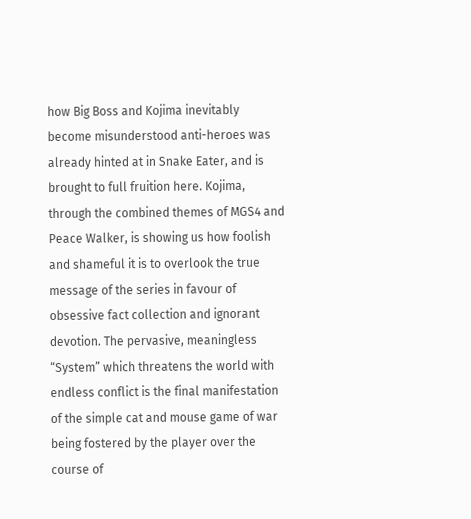how Big Boss and Kojima inevitably become misunderstood anti-heroes was already hinted at in Snake Eater, and is brought to full fruition here. Kojima, through the combined themes of MGS4 and Peace Walker, is showing us how foolish and shameful it is to overlook the true message of the series in favour of obsessive fact collection and ignorant devotion. The pervasive, meaningless “System” which threatens the world with endless conflict is the final manifestation of the simple cat and mouse game of war being fostered by the player over the course of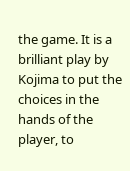the game. It is a brilliant play by Kojima to put the choices in the hands of the player, to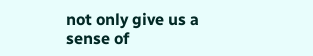not only give us a sense of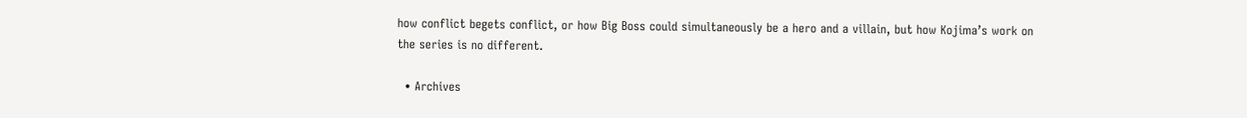how conflict begets conflict, or how Big Boss could simultaneously be a hero and a villain, but how Kojima’s work on the series is no different.

  • Archives